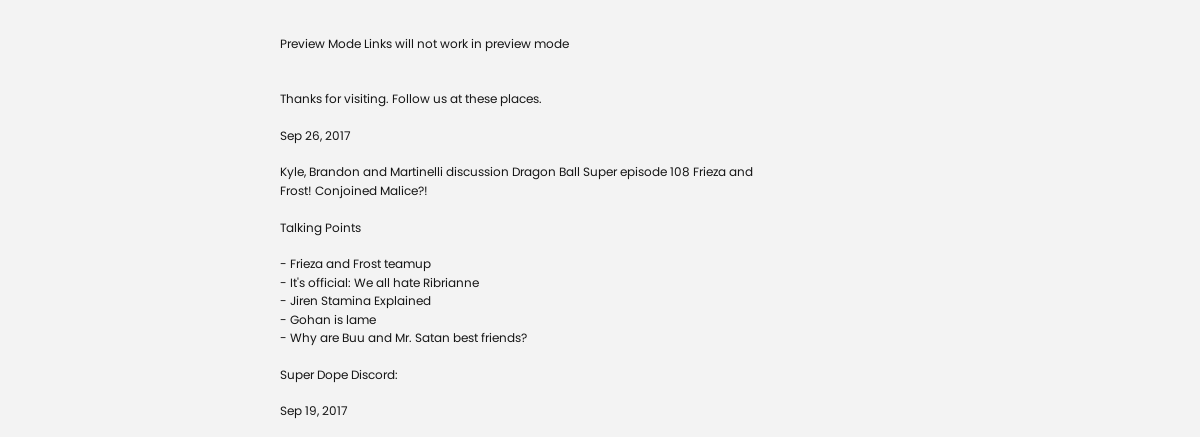Preview Mode Links will not work in preview mode


Thanks for visiting. Follow us at these places.

Sep 26, 2017

Kyle, Brandon and Martinelli discussion Dragon Ball Super episode 108 Frieza and Frost! Conjoined Malice?!

Talking Points

- Frieza and Frost teamup
- It's official: We all hate Ribrianne
- Jiren Stamina Explained
- Gohan is lame
- Why are Buu and Mr. Satan best friends?

Super Dope Discord:

Sep 19, 2017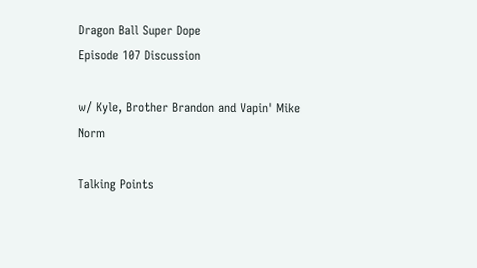Dragon Ball Super Dope
Episode 107 Discussion

w/ Kyle, Brother Brandon and Vapin' Mike Norm

Talking Points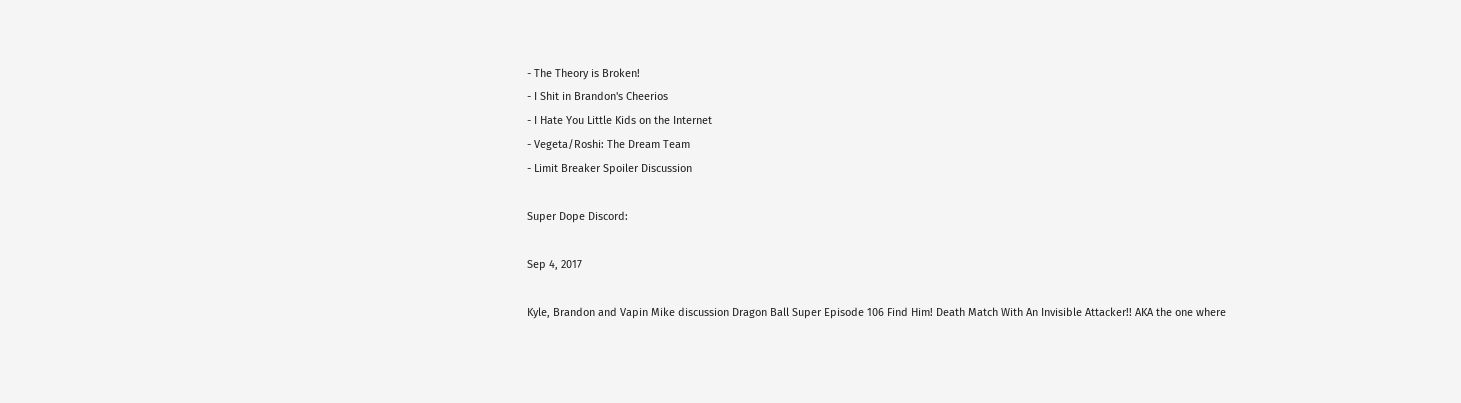- The Theory is Broken!
- I Shit in Brandon's Cheerios
- I Hate You Little Kids on the Internet
- Vegeta/Roshi: The Dream Team
- Limit Breaker Spoiler Discussion

Super Dope Discord:

Sep 4, 2017

Kyle, Brandon and Vapin Mike discussion Dragon Ball Super Episode 106 Find Him! Death Match With An Invisible Attacker!! AKA the one where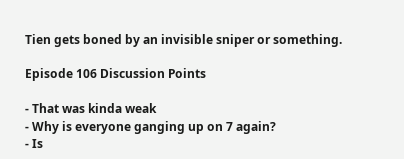Tien gets boned by an invisible sniper or something.

Episode 106 Discussion Points

- That was kinda weak
- Why is everyone ganging up on 7 again?
- Is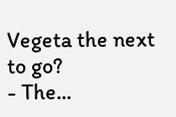Vegeta the next to go?
- The...